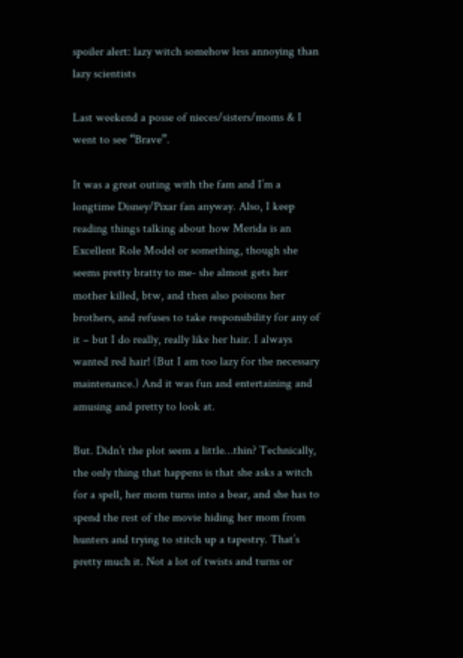spoiler alert: lazy witch somehow less annoying than lazy scientists

Last weekend a posse of nieces/sisters/moms & I went to see “Brave”.

It was a great outing with the fam and I’m a longtime Disney/Pixar fan anyway. Also, I keep reading things talking about how Merida is an Excellent Role Model or something, though she seems pretty bratty to me- she almost gets her mother killed, btw, and then also poisons her brothers, and refuses to take responsibility for any of it – but I do really, really like her hair. I always wanted red hair! (But I am too lazy for the necessary maintenance.) And it was fun and entertaining and amusing and pretty to look at.

But. Didn’t the plot seem a little…thin? Technically, the only thing that happens is that she asks a witch for a spell, her mom turns into a bear, and she has to spend the rest of the movie hiding her mom from hunters and trying to stitch up a tapestry. That’s pretty much it. Not a lot of twists and turns or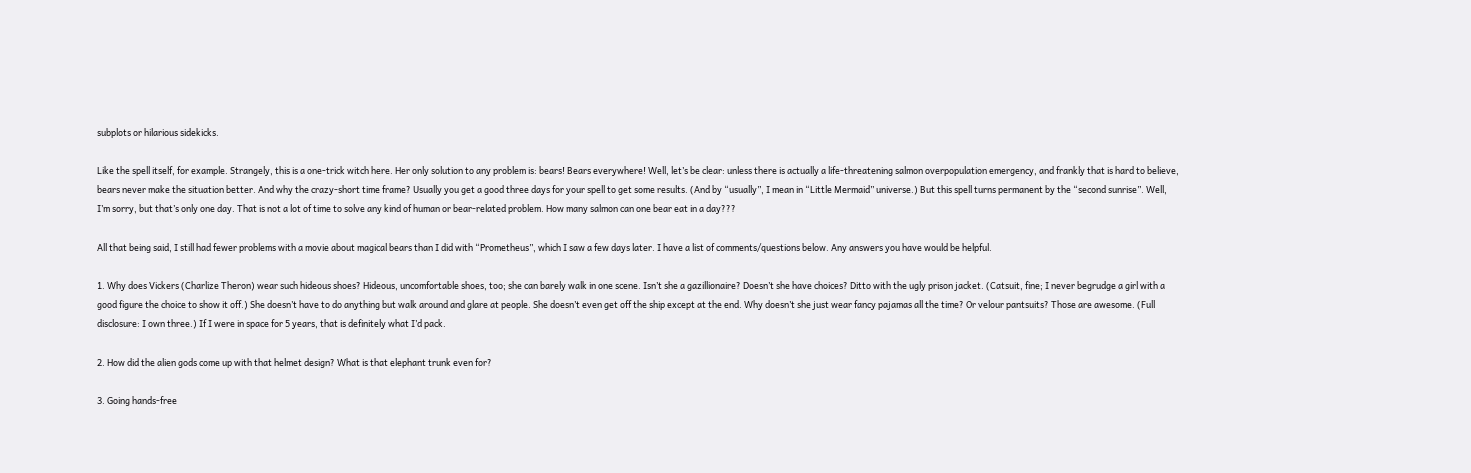subplots or hilarious sidekicks.

Like the spell itself, for example. Strangely, this is a one-trick witch here. Her only solution to any problem is: bears! Bears everywhere! Well, let’s be clear: unless there is actually a life-threatening salmon overpopulation emergency, and frankly that is hard to believe, bears never make the situation better. And why the crazy-short time frame? Usually you get a good three days for your spell to get some results. (And by “usually”, I mean in “Little Mermaid” universe.) But this spell turns permanent by the “second sunrise”. Well, I’m sorry, but that’s only one day. That is not a lot of time to solve any kind of human or bear-related problem. How many salmon can one bear eat in a day???

All that being said, I still had fewer problems with a movie about magical bears than I did with “Prometheus”, which I saw a few days later. I have a list of comments/questions below. Any answers you have would be helpful.

1. Why does Vickers (Charlize Theron) wear such hideous shoes? Hideous, uncomfortable shoes, too; she can barely walk in one scene. Isn’t she a gazillionaire? Doesn’t she have choices? Ditto with the ugly prison jacket. (Catsuit, fine; I never begrudge a girl with a good figure the choice to show it off.) She doesn’t have to do anything but walk around and glare at people. She doesn’t even get off the ship except at the end. Why doesn’t she just wear fancy pajamas all the time? Or velour pantsuits? Those are awesome. (Full disclosure: I own three.) If I were in space for 5 years, that is definitely what I’d pack.

2. How did the alien gods come up with that helmet design? What is that elephant trunk even for?

3. Going hands-free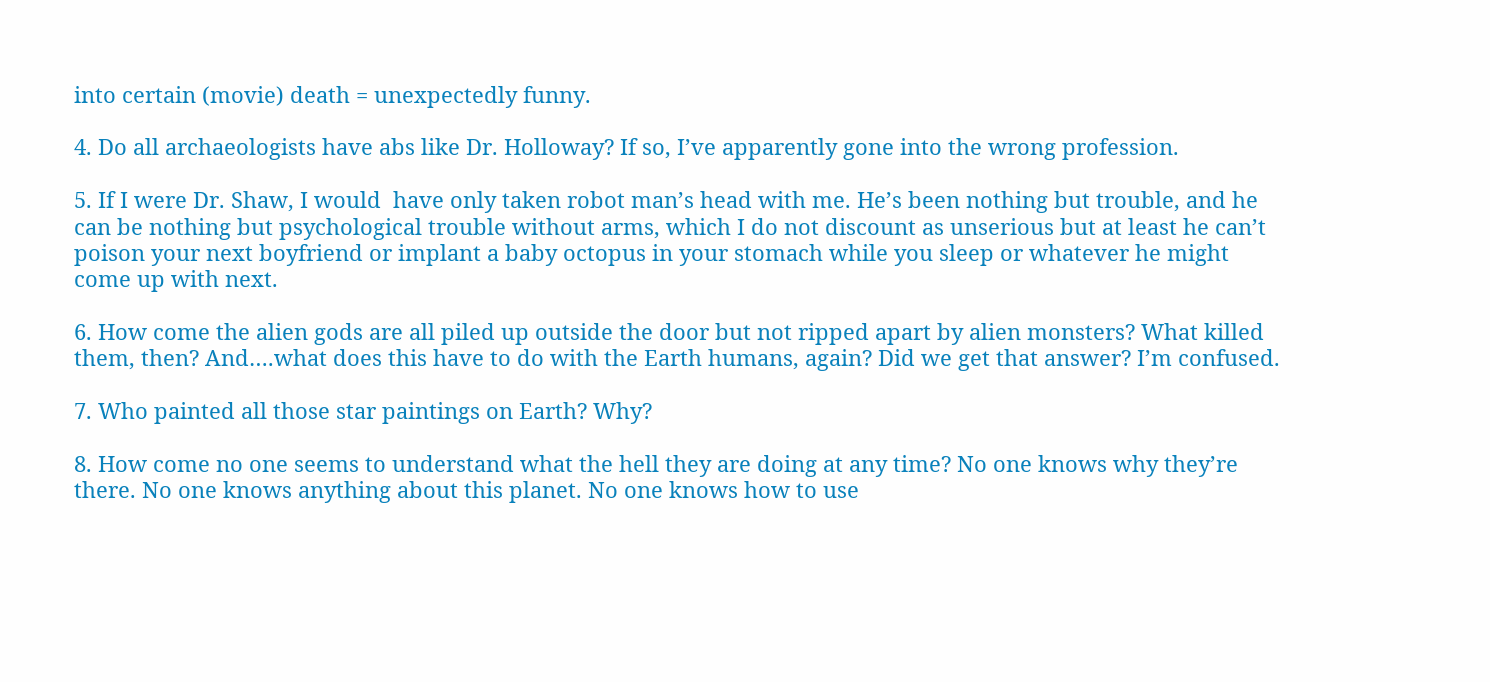into certain (movie) death = unexpectedly funny.

4. Do all archaeologists have abs like Dr. Holloway? If so, I’ve apparently gone into the wrong profession.

5. If I were Dr. Shaw, I would  have only taken robot man’s head with me. He’s been nothing but trouble, and he can be nothing but psychological trouble without arms, which I do not discount as unserious but at least he can’t poison your next boyfriend or implant a baby octopus in your stomach while you sleep or whatever he might come up with next.

6. How come the alien gods are all piled up outside the door but not ripped apart by alien monsters? What killed them, then? And….what does this have to do with the Earth humans, again? Did we get that answer? I’m confused.

7. Who painted all those star paintings on Earth? Why?

8. How come no one seems to understand what the hell they are doing at any time? No one knows why they’re there. No one knows anything about this planet. No one knows how to use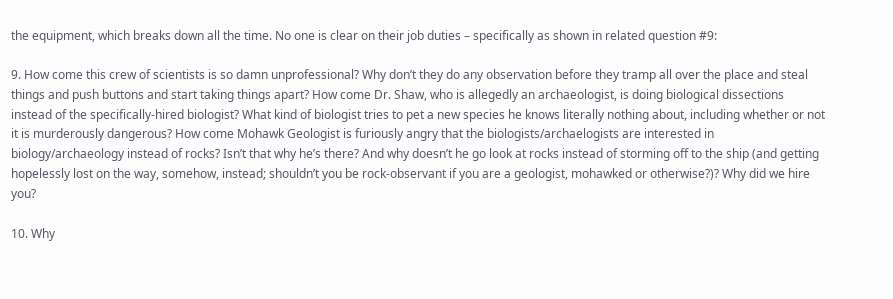the equipment, which breaks down all the time. No one is clear on their job duties – specifically as shown in related question #9:

9. How come this crew of scientists is so damn unprofessional? Why don’t they do any observation before they tramp all over the place and steal things and push buttons and start taking things apart? How come Dr. Shaw, who is allegedly an archaeologist, is doing biological dissections instead of the specifically-hired biologist? What kind of biologist tries to pet a new species he knows literally nothing about, including whether or not it is murderously dangerous? How come Mohawk Geologist is furiously angry that the biologists/archaelogists are interested in biology/archaeology instead of rocks? Isn’t that why he’s there? And why doesn’t he go look at rocks instead of storming off to the ship (and getting hopelessly lost on the way, somehow, instead; shouldn’t you be rock-observant if you are a geologist, mohawked or otherwise?)? Why did we hire you?

10. Why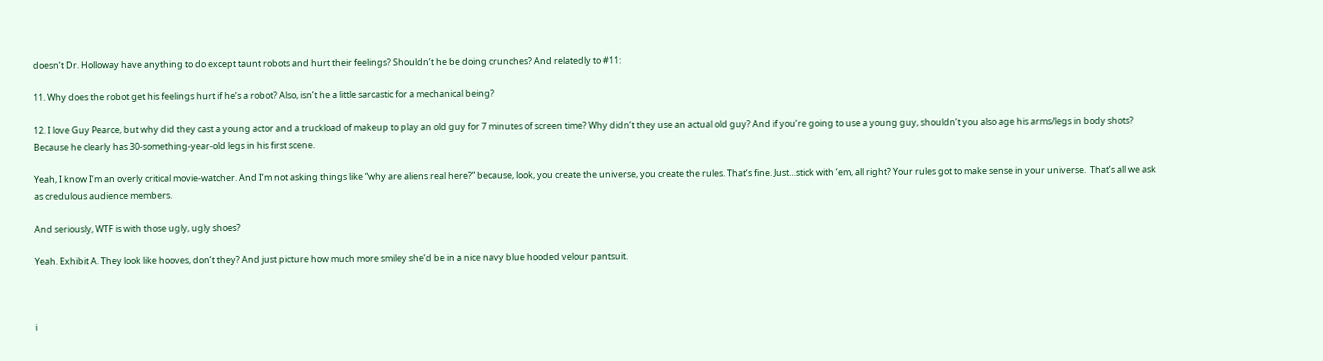doesn’t Dr. Holloway have anything to do except taunt robots and hurt their feelings? Shouldn’t he be doing crunches? And relatedly to #11:

11. Why does the robot get his feelings hurt if he’s a robot? Also, isn’t he a little sarcastic for a mechanical being?

12. I love Guy Pearce, but why did they cast a young actor and a truckload of makeup to play an old guy for 7 minutes of screen time? Why didn’t they use an actual old guy? And if you’re going to use a young guy, shouldn’t you also age his arms/legs in body shots? Because he clearly has 30-something-year-old legs in his first scene.

Yeah, I know I’m an overly critical movie-watcher. And I’m not asking things like “why are aliens real here?” because, look, you create the universe, you create the rules. That’s fine. Just…stick with ’em, all right? Your rules got to make sense in your universe.  That’s all we ask as credulous audience members.

And seriously, WTF is with those ugly, ugly shoes?

Yeah. Exhibit A. They look like hooves, don’t they? And just picture how much more smiley she’d be in a nice navy blue hooded velour pantsuit.



i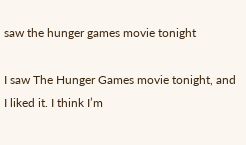saw the hunger games movie tonight

I saw The Hunger Games movie tonight, and I liked it. I think I’m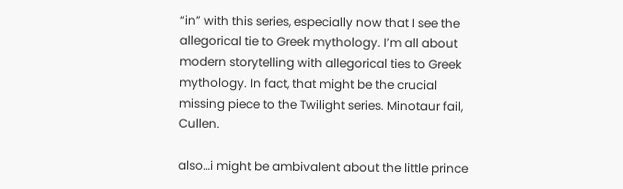“in” with this series, especially now that I see the allegorical tie to Greek mythology. I’m all about modern storytelling with allegorical ties to Greek mythology. In fact, that might be the crucial missing piece to the Twilight series. Minotaur fail, Cullen.

also…i might be ambivalent about the little prince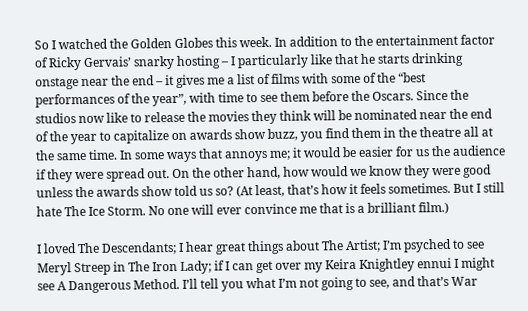So I watched the Golden Globes this week. In addition to the entertainment factor of Ricky Gervais’ snarky hosting – I particularly like that he starts drinking onstage near the end – it gives me a list of films with some of the “best performances of the year”, with time to see them before the Oscars. Since the studios now like to release the movies they think will be nominated near the end of the year to capitalize on awards show buzz, you find them in the theatre all at the same time. In some ways that annoys me; it would be easier for us the audience if they were spread out. On the other hand, how would we know they were good unless the awards show told us so? (At least, that’s how it feels sometimes. But I still hate The Ice Storm. No one will ever convince me that is a brilliant film.)

I loved The Descendants; I hear great things about The Artist; I’m psyched to see Meryl Streep in The Iron Lady; if I can get over my Keira Knightley ennui I might see A Dangerous Method. I’ll tell you what I’m not going to see, and that’s War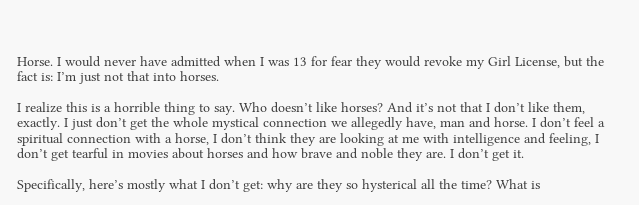Horse. I would never have admitted when I was 13 for fear they would revoke my Girl License, but the fact is: I’m just not that into horses.

I realize this is a horrible thing to say. Who doesn’t like horses? And it’s not that I don’t like them, exactly. I just don’t get the whole mystical connection we allegedly have, man and horse. I don’t feel a spiritual connection with a horse, I don’t think they are looking at me with intelligence and feeling, I don’t get tearful in movies about horses and how brave and noble they are. I don’t get it.

Specifically, here’s mostly what I don’t get: why are they so hysterical all the time? What is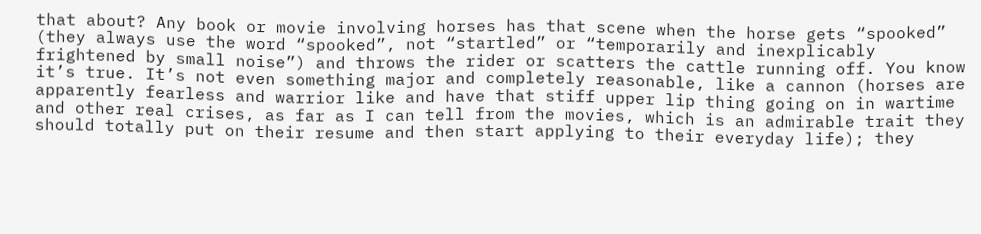that about? Any book or movie involving horses has that scene when the horse gets “spooked” (they always use the word “spooked”, not “startled” or “temporarily and inexplicably frightened by small noise”) and throws the rider or scatters the cattle running off. You know it’s true. It’s not even something major and completely reasonable, like a cannon (horses are apparently fearless and warrior like and have that stiff upper lip thing going on in wartime and other real crises, as far as I can tell from the movies, which is an admirable trait they should totally put on their resume and then start applying to their everyday life); they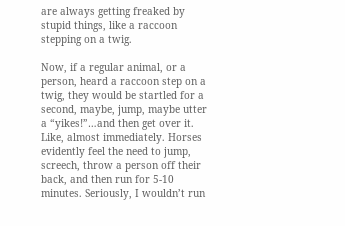are always getting freaked by stupid things, like a raccoon stepping on a twig.

Now, if a regular animal, or a person, heard a raccoon step on a twig, they would be startled for a second, maybe, jump, maybe utter a “yikes!”…and then get over it. Like, almost immediately. Horses evidently feel the need to jump, screech, throw a person off their back, and then run for 5-10 minutes. Seriously, I wouldn’t run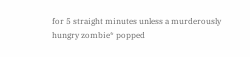for 5 straight minutes unless a murderously hungry zombie* popped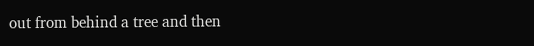out from behind a tree and then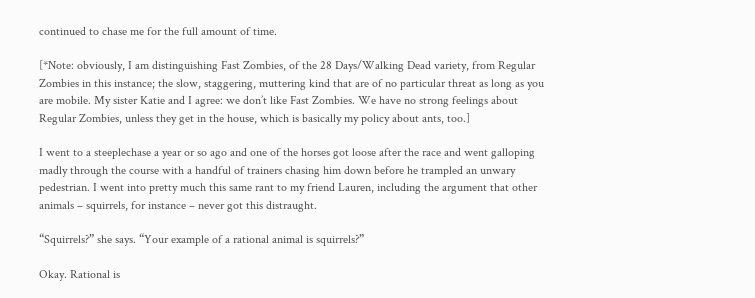continued to chase me for the full amount of time.

[*Note: obviously, I am distinguishing Fast Zombies, of the 28 Days/Walking Dead variety, from Regular Zombies in this instance; the slow, staggering, muttering kind that are of no particular threat as long as you are mobile. My sister Katie and I agree: we don’t like Fast Zombies. We have no strong feelings about Regular Zombies, unless they get in the house, which is basically my policy about ants, too.]

I went to a steeplechase a year or so ago and one of the horses got loose after the race and went galloping madly through the course with a handful of trainers chasing him down before he trampled an unwary pedestrian. I went into pretty much this same rant to my friend Lauren, including the argument that other animals – squirrels, for instance – never got this distraught.

“Squirrels?” she says. “Your example of a rational animal is squirrels?”

Okay. Rational is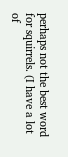perhaps not the best word for squirrels. (I have a lot of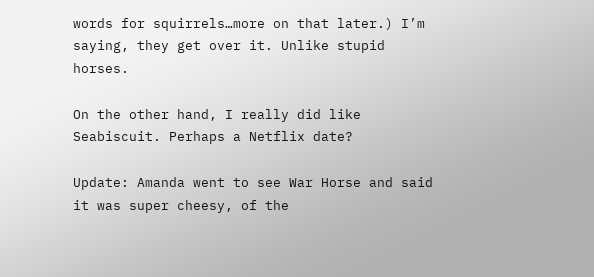words for squirrels…more on that later.) I’m saying, they get over it. Unlike stupid horses.

On the other hand, I really did like Seabiscuit. Perhaps a Netflix date?

Update: Amanda went to see War Horse and said it was super cheesy, of the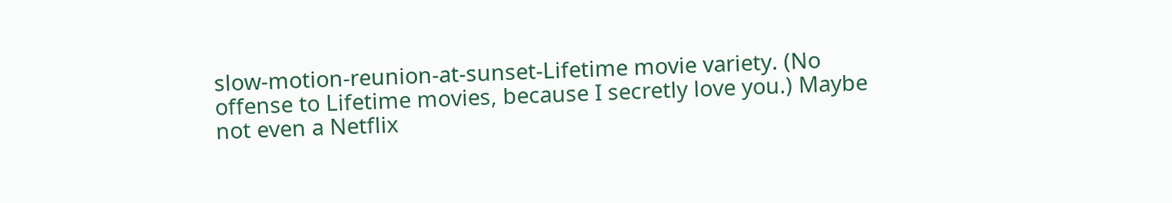slow-motion-reunion-at-sunset-Lifetime movie variety. (No offense to Lifetime movies, because I secretly love you.) Maybe not even a Netflix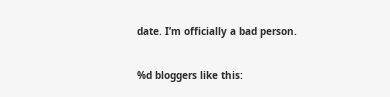date. I’m officially a bad person.

%d bloggers like this: